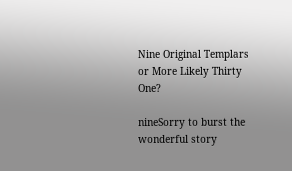Nine Original Templars or More Likely Thirty One?

nineSorry to burst the wonderful story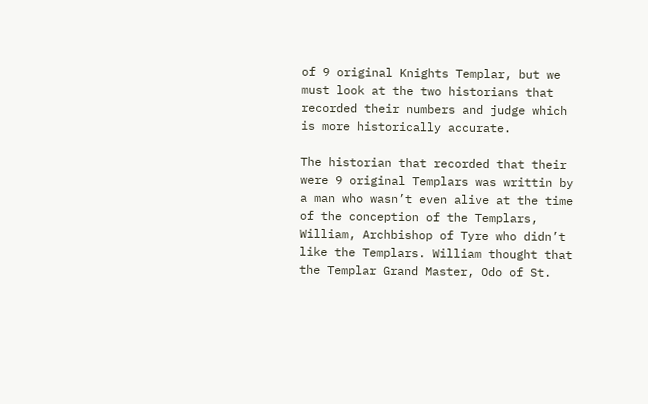of 9 original Knights Templar, but we must look at the two historians that recorded their numbers and judge which is more historically accurate.

The historian that recorded that their were 9 original Templars was writtin by a man who wasn’t even alive at the time of the conception of the Templars, William, Archbishop of Tyre who didn’t like the Templars. William thought that the Templar Grand Master, Odo of St.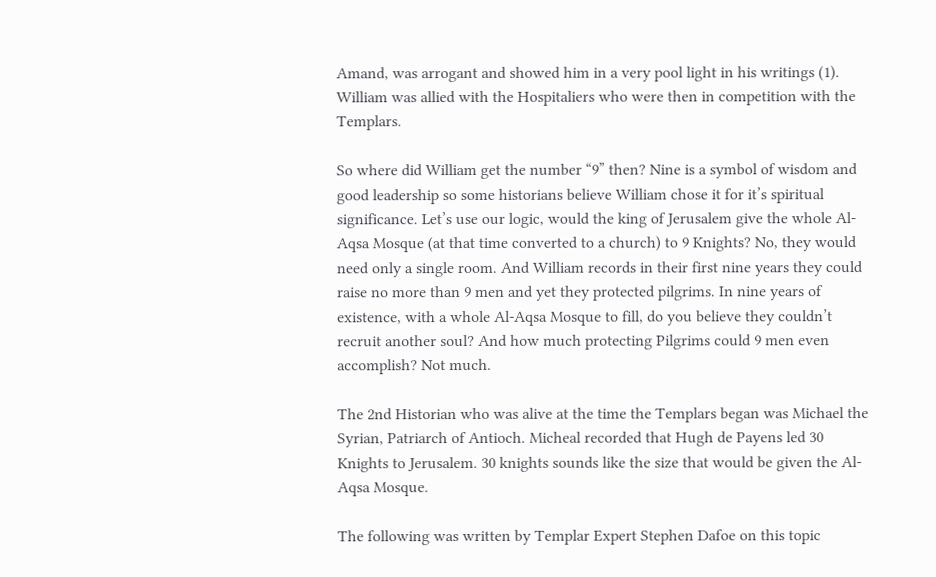Amand, was arrogant and showed him in a very pool light in his writings (1). William was allied with the Hospitaliers who were then in competition with the Templars.

So where did William get the number “9” then? Nine is a symbol of wisdom and good leadership so some historians believe William chose it for it’s spiritual significance. Let’s use our logic, would the king of Jerusalem give the whole Al-Aqsa Mosque (at that time converted to a church) to 9 Knights? No, they would need only a single room. And William records in their first nine years they could raise no more than 9 men and yet they protected pilgrims. In nine years of existence, with a whole Al-Aqsa Mosque to fill, do you believe they couldn’t recruit another soul? And how much protecting Pilgrims could 9 men even accomplish? Not much.

The 2nd Historian who was alive at the time the Templars began was Michael the Syrian, Patriarch of Antioch. Micheal recorded that Hugh de Payens led 30 Knights to Jerusalem. 30 knights sounds like the size that would be given the Al-Aqsa Mosque.

The following was written by Templar Expert Stephen Dafoe on this topic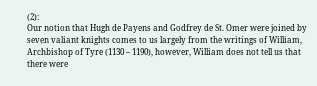(2):
Our notion that Hugh de Payens and Godfrey de St. Omer were joined by seven valiant knights comes to us largely from the writings of William, Archbishop of Tyre (1130 – 1190), however, William does not tell us that there were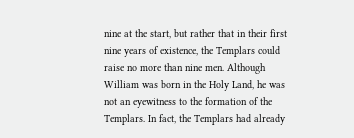nine at the start, but rather that in their first nine years of existence, the Templars could raise no more than nine men. Although William was born in the Holy Land, he was not an eyewitness to the formation of the Templars. In fact, the Templars had already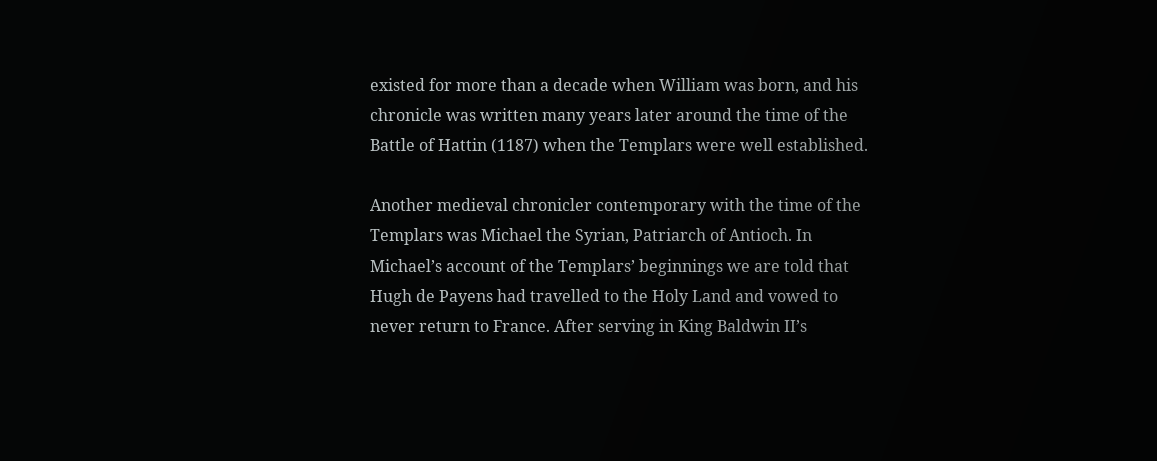existed for more than a decade when William was born, and his chronicle was written many years later around the time of the Battle of Hattin (1187) when the Templars were well established.

Another medieval chronicler contemporary with the time of the Templars was Michael the Syrian, Patriarch of Antioch. In Michael’s account of the Templars’ beginnings we are told that Hugh de Payens had travelled to the Holy Land and vowed to never return to France. After serving in King Baldwin II’s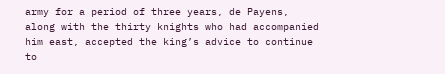army for a period of three years, de Payens, along with the thirty knights who had accompanied him east, accepted the king’s advice to continue to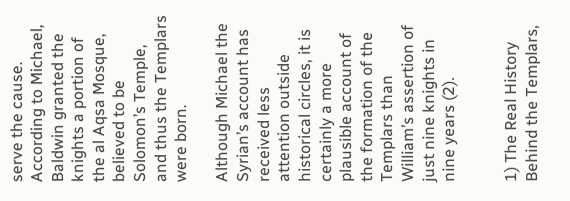serve the cause. According to Michael, Baldwin granted the knights a portion of the al Aqsa Mosque, believed to be Solomon’s Temple, and thus the Templars were born.

Although Michael the Syrian’s account has received less attention outside historical circles, it is certainly a more plausible account of the formation of the Templars than William’s assertion of just nine knights in nine years (2).


1) The Real History Behind the Templars,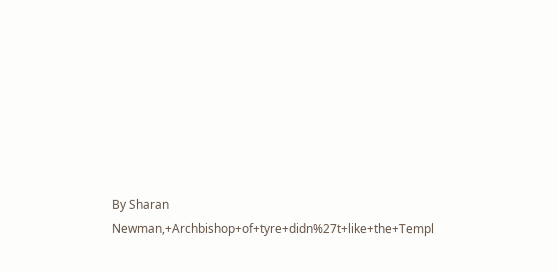By Sharan Newman,+Archbishop+of+tyre+didn%27t+like+the+Templ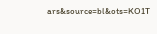ars&source=bl&ots=KO1T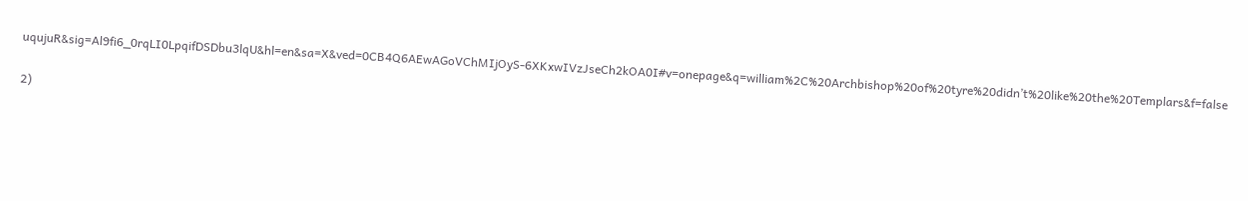uqujuR&sig=Al9fi6_0rqLI0LpqifDSDbu3lqU&hl=en&sa=X&ved=0CB4Q6AEwAGoVChMIjOyS-6XKxwIVzJseCh2kOA0I#v=onepage&q=william%2C%20Archbishop%20of%20tyre%20didn’t%20like%20the%20Templars&f=false

2)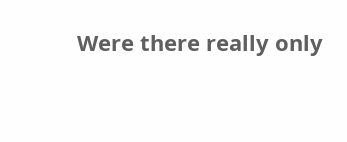Were there really only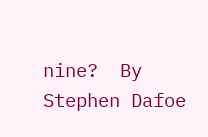nine?  By Stephen Dafoe